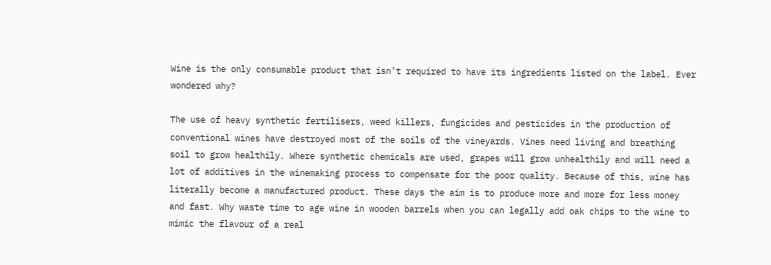Wine is the only consumable product that isn’t required to have its ingredients listed on the label. Ever wondered why?

The use of heavy synthetic fertilisers, weed killers, fungicides and pesticides in the production of conventional wines have destroyed most of the soils of the vineyards. Vines need living and breathing soil to grow healthily. Where synthetic chemicals are used, grapes will grow unhealthily and will need a lot of additives in the winemaking process to compensate for the poor quality. Because of this, wine has literally become a manufactured product. These days the aim is to produce more and more for less money and fast. Why waste time to age wine in wooden barrels when you can legally add oak chips to the wine to mimic the flavour of a real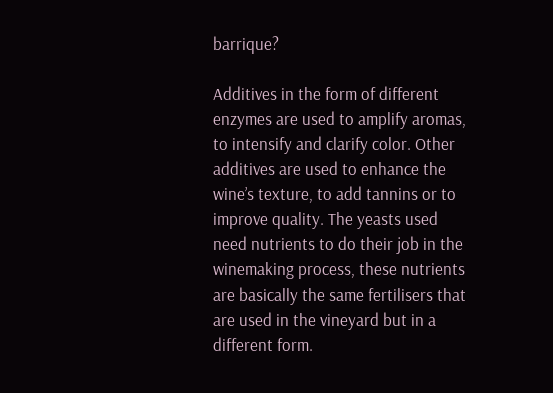barrique?

Additives in the form of different enzymes are used to amplify aromas, to intensify and clarify color. Other additives are used to enhance the wine’s texture, to add tannins or to improve quality. The yeasts used need nutrients to do their job in the winemaking process, these nutrients are basically the same fertilisers that are used in the vineyard but in a different form.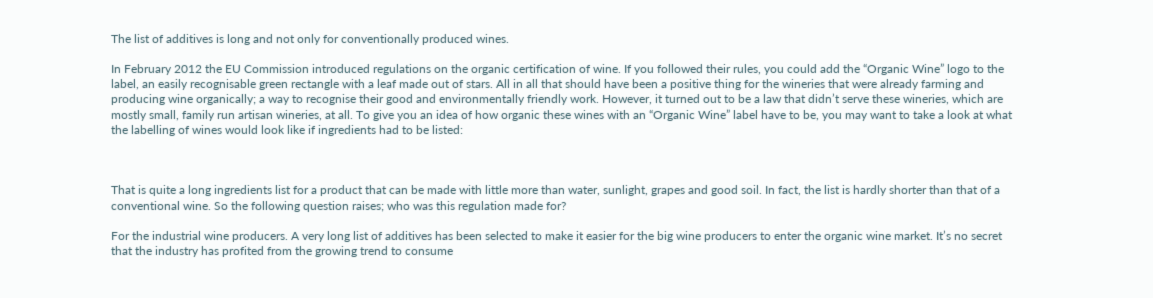The list of additives is long and not only for conventionally produced wines.

In February 2012 the EU Commission introduced regulations on the organic certification of wine. If you followed their rules, you could add the “Organic Wine” logo to the label, an easily recognisable green rectangle with a leaf made out of stars. All in all that should have been a positive thing for the wineries that were already farming and producing wine organically; a way to recognise their good and environmentally friendly work. However, it turned out to be a law that didn’t serve these wineries, which are mostly small, family run artisan wineries, at all. To give you an idea of how organic these wines with an “Organic Wine” label have to be, you may want to take a look at what the labelling of wines would look like if ingredients had to be listed:



That is quite a long ingredients list for a product that can be made with little more than water, sunlight, grapes and good soil. In fact, the list is hardly shorter than that of a conventional wine. So the following question raises; who was this regulation made for?

For the industrial wine producers. A very long list of additives has been selected to make it easier for the big wine producers to enter the organic wine market. It’s no secret that the industry has profited from the growing trend to consume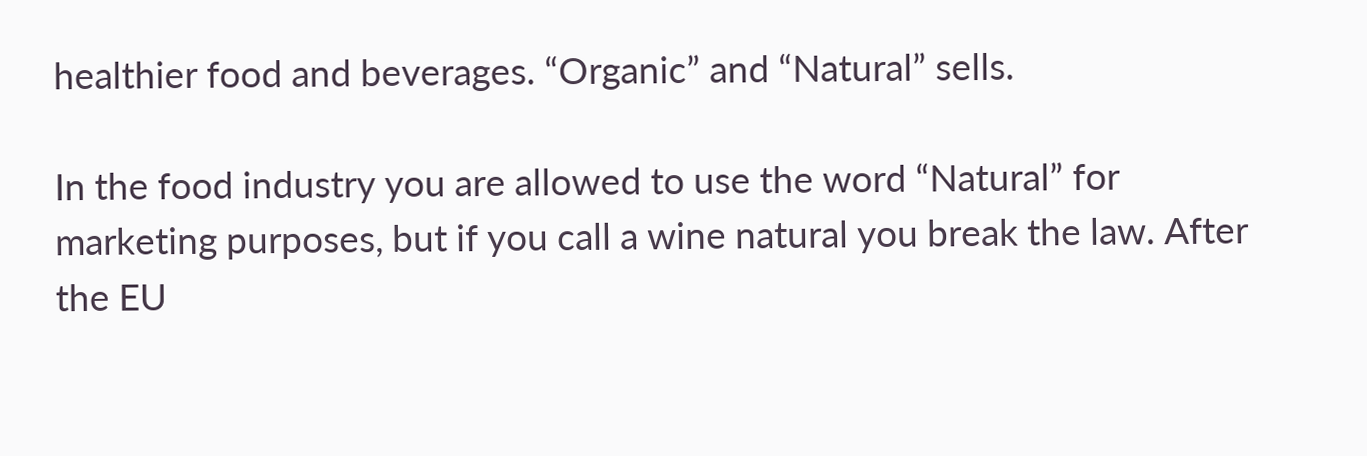healthier food and beverages. “Organic” and “Natural” sells.

In the food industry you are allowed to use the word “Natural” for marketing purposes, but if you call a wine natural you break the law. After the EU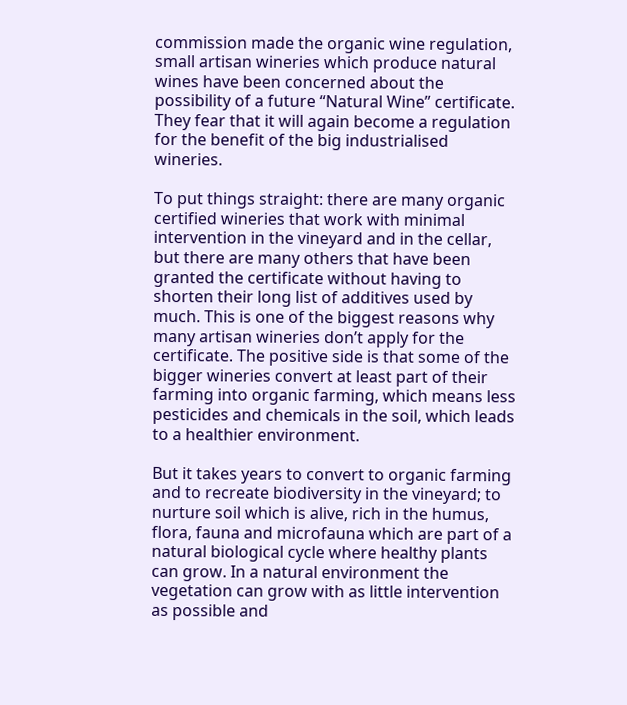commission made the organic wine regulation, small artisan wineries which produce natural wines have been concerned about the possibility of a future “Natural Wine” certificate. They fear that it will again become a regulation for the benefit of the big industrialised wineries.

To put things straight: there are many organic certified wineries that work with minimal intervention in the vineyard and in the cellar, but there are many others that have been granted the certificate without having to shorten their long list of additives used by much. This is one of the biggest reasons why many artisan wineries don’t apply for the certificate. The positive side is that some of the bigger wineries convert at least part of their farming into organic farming, which means less pesticides and chemicals in the soil, which leads to a healthier environment.

But it takes years to convert to organic farming and to recreate biodiversity in the vineyard; to nurture soil which is alive, rich in the humus, flora, fauna and microfauna which are part of a natural biological cycle where healthy plants can grow. In a natural environment the vegetation can grow with as little intervention as possible and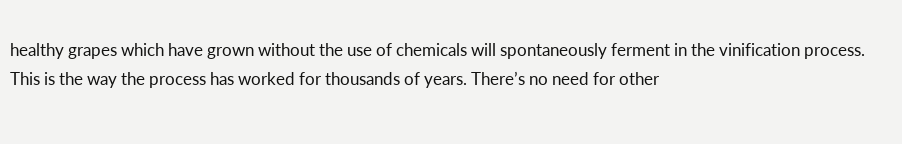healthy grapes which have grown without the use of chemicals will spontaneously ferment in the vinification process. This is the way the process has worked for thousands of years. There’s no need for other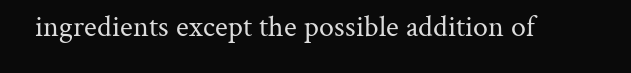ingredients except the possible addition of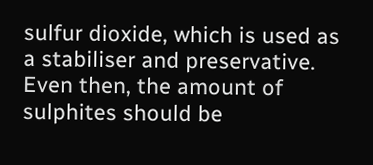sulfur dioxide, which is used as a stabiliser and preservative. Even then, the amount of sulphites should be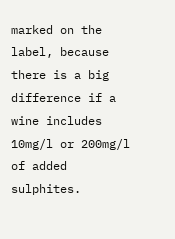marked on the label, because there is a big difference if a wine includes 10mg/l or 200mg/l of added sulphites.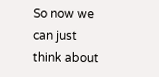So now we can just think about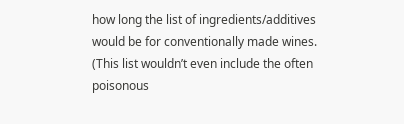how long the list of ingredients/additives would be for conventionally made wines. (This list wouldn’t even include the often poisonous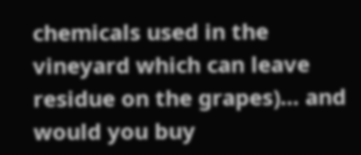chemicals used in the vineyard which can leave residue on the grapes)… and would you buy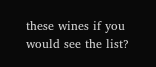these wines if you would see the list?